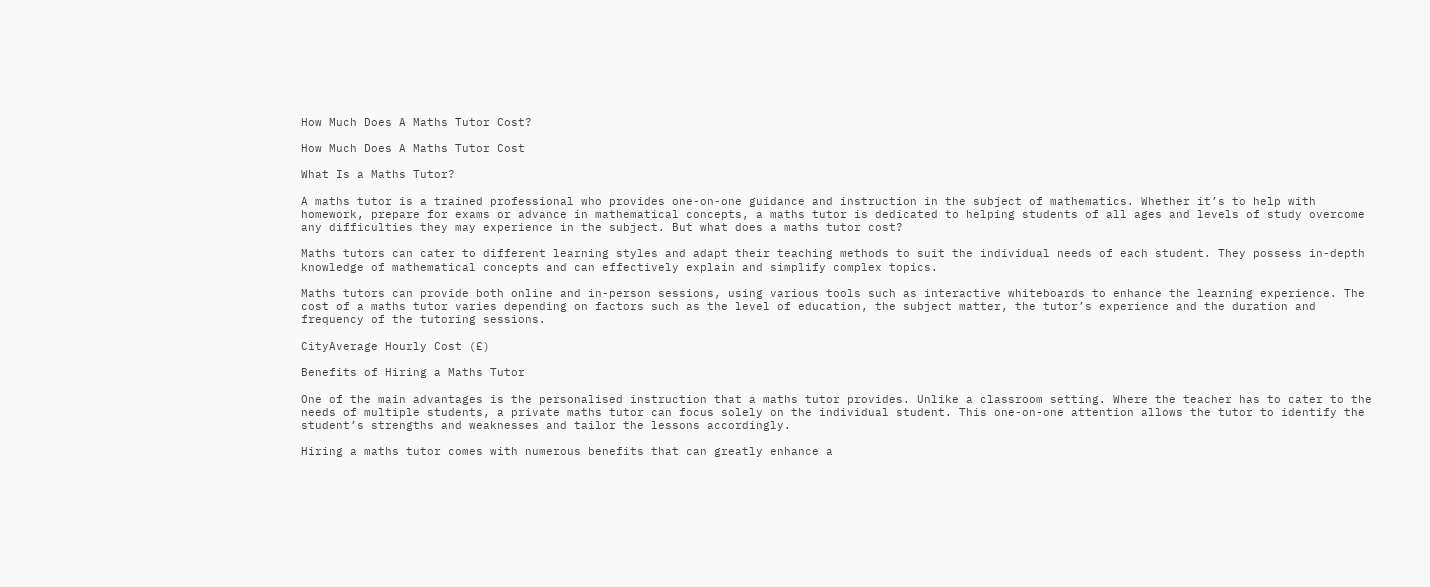How Much Does A Maths Tutor Cost?

How Much Does A Maths Tutor Cost

What Is a Maths Tutor?

A maths tutor is a trained professional who provides one-on-one guidance and instruction in the subject of mathematics. Whether it’s to help with homework, prepare for exams or advance in mathematical concepts, a maths tutor is dedicated to helping students of all ages and levels of study overcome any difficulties they may experience in the subject. But what does a maths tutor cost?

Maths tutors can cater to different learning styles and adapt their teaching methods to suit the individual needs of each student. They possess in-depth knowledge of mathematical concepts and can effectively explain and simplify complex topics.

Maths tutors can provide both online and in-person sessions, using various tools such as interactive whiteboards to enhance the learning experience. The cost of a maths tutor varies depending on factors such as the level of education, the subject matter, the tutor’s experience and the duration and frequency of the tutoring sessions.

CityAverage Hourly Cost (£)

Benefits of Hiring a Maths Tutor

One of the main advantages is the personalised instruction that a maths tutor provides. Unlike a classroom setting. Where the teacher has to cater to the needs of multiple students, a private maths tutor can focus solely on the individual student. This one-on-one attention allows the tutor to identify the student’s strengths and weaknesses and tailor the lessons accordingly.

Hiring a maths tutor comes with numerous benefits that can greatly enhance a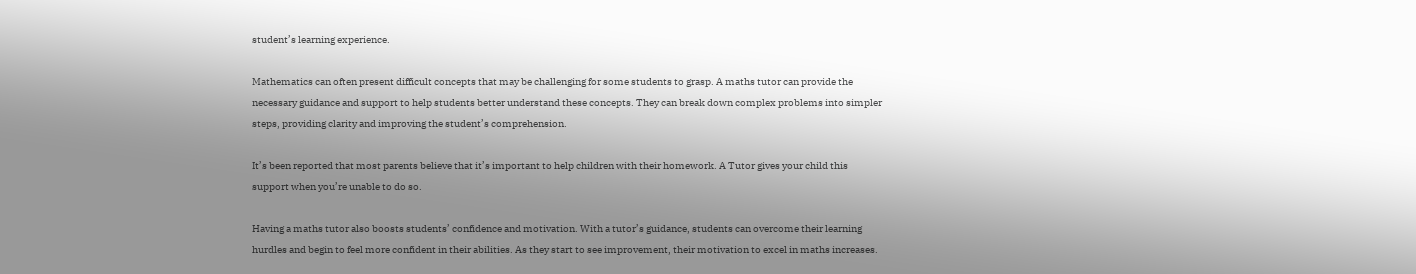student’s learning experience.

Mathematics can often present difficult concepts that may be challenging for some students to grasp. A maths tutor can provide the necessary guidance and support to help students better understand these concepts. They can break down complex problems into simpler steps, providing clarity and improving the student’s comprehension.

It’s been reported that most parents believe that it’s important to help children with their homework. A Tutor gives your child this support when you’re unable to do so.

Having a maths tutor also boosts students’ confidence and motivation. With a tutor’s guidance, students can overcome their learning hurdles and begin to feel more confident in their abilities. As they start to see improvement, their motivation to excel in maths increases.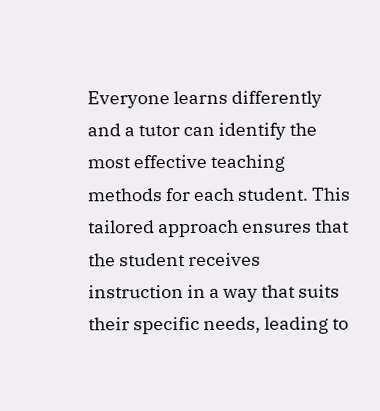Everyone learns differently and a tutor can identify the most effective teaching methods for each student. This tailored approach ensures that the student receives instruction in a way that suits their specific needs, leading to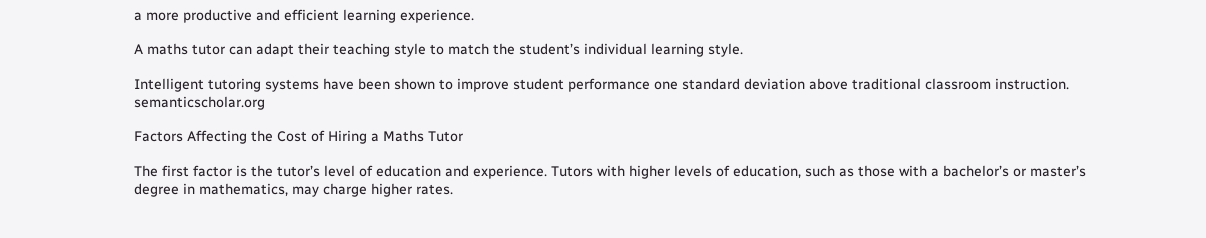a more productive and efficient learning experience.

A maths tutor can adapt their teaching style to match the student’s individual learning style.

Intelligent tutoring systems have been shown to improve student performance one standard deviation above traditional classroom instruction. semanticscholar.org

Factors Affecting the Cost of Hiring a Maths Tutor

The first factor is the tutor’s level of education and experience. Tutors with higher levels of education, such as those with a bachelor’s or master’s degree in mathematics, may charge higher rates.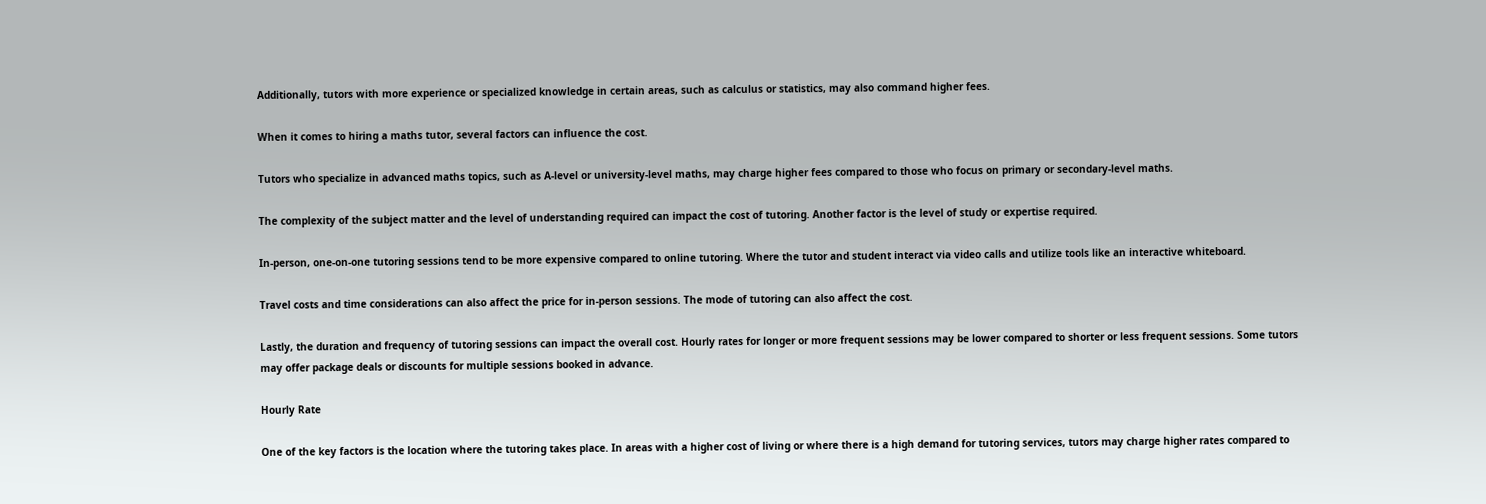Additionally, tutors with more experience or specialized knowledge in certain areas, such as calculus or statistics, may also command higher fees.

When it comes to hiring a maths tutor, several factors can influence the cost.

Tutors who specialize in advanced maths topics, such as A-level or university-level maths, may charge higher fees compared to those who focus on primary or secondary-level maths.

The complexity of the subject matter and the level of understanding required can impact the cost of tutoring. Another factor is the level of study or expertise required.

In-person, one-on-one tutoring sessions tend to be more expensive compared to online tutoring. Where the tutor and student interact via video calls and utilize tools like an interactive whiteboard.

Travel costs and time considerations can also affect the price for in-person sessions. The mode of tutoring can also affect the cost.

Lastly, the duration and frequency of tutoring sessions can impact the overall cost. Hourly rates for longer or more frequent sessions may be lower compared to shorter or less frequent sessions. Some tutors may offer package deals or discounts for multiple sessions booked in advance.

Hourly Rate

One of the key factors is the location where the tutoring takes place. In areas with a higher cost of living or where there is a high demand for tutoring services, tutors may charge higher rates compared to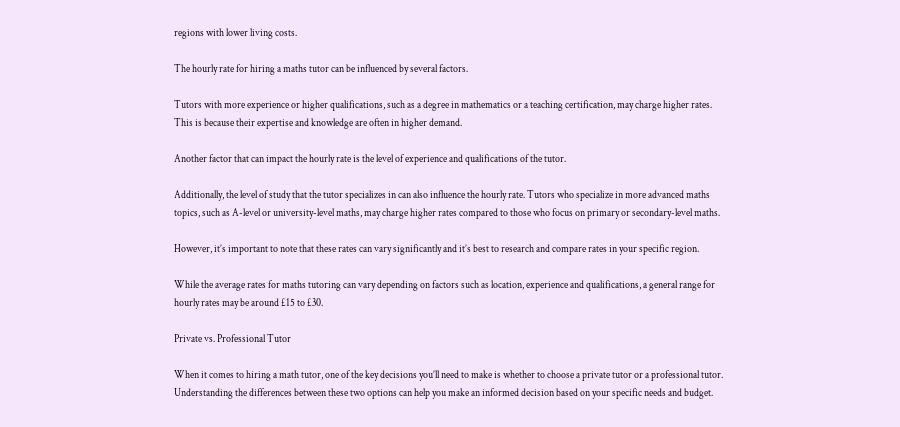regions with lower living costs.

The hourly rate for hiring a maths tutor can be influenced by several factors.

Tutors with more experience or higher qualifications, such as a degree in mathematics or a teaching certification, may charge higher rates. This is because their expertise and knowledge are often in higher demand.

Another factor that can impact the hourly rate is the level of experience and qualifications of the tutor.

Additionally, the level of study that the tutor specializes in can also influence the hourly rate. Tutors who specialize in more advanced maths topics, such as A-level or university-level maths, may charge higher rates compared to those who focus on primary or secondary-level maths.

However, it’s important to note that these rates can vary significantly and it’s best to research and compare rates in your specific region.

While the average rates for maths tutoring can vary depending on factors such as location, experience and qualifications, a general range for hourly rates may be around £15 to £30.

Private vs. Professional Tutor

When it comes to hiring a math tutor, one of the key decisions you’ll need to make is whether to choose a private tutor or a professional tutor. Understanding the differences between these two options can help you make an informed decision based on your specific needs and budget.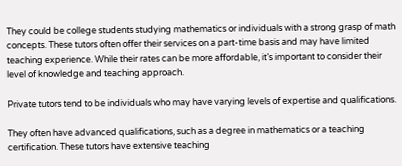They could be college students studying mathematics or individuals with a strong grasp of math concepts. These tutors often offer their services on a part-time basis and may have limited teaching experience. While their rates can be more affordable, it’s important to consider their level of knowledge and teaching approach.

Private tutors tend to be individuals who may have varying levels of expertise and qualifications.

They often have advanced qualifications, such as a degree in mathematics or a teaching certification. These tutors have extensive teaching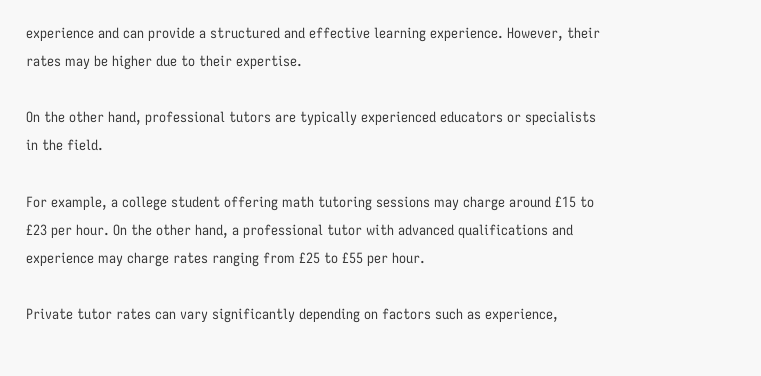experience and can provide a structured and effective learning experience. However, their rates may be higher due to their expertise.

On the other hand, professional tutors are typically experienced educators or specialists in the field.

For example, a college student offering math tutoring sessions may charge around £15 to £23 per hour. On the other hand, a professional tutor with advanced qualifications and experience may charge rates ranging from £25 to £55 per hour.

Private tutor rates can vary significantly depending on factors such as experience,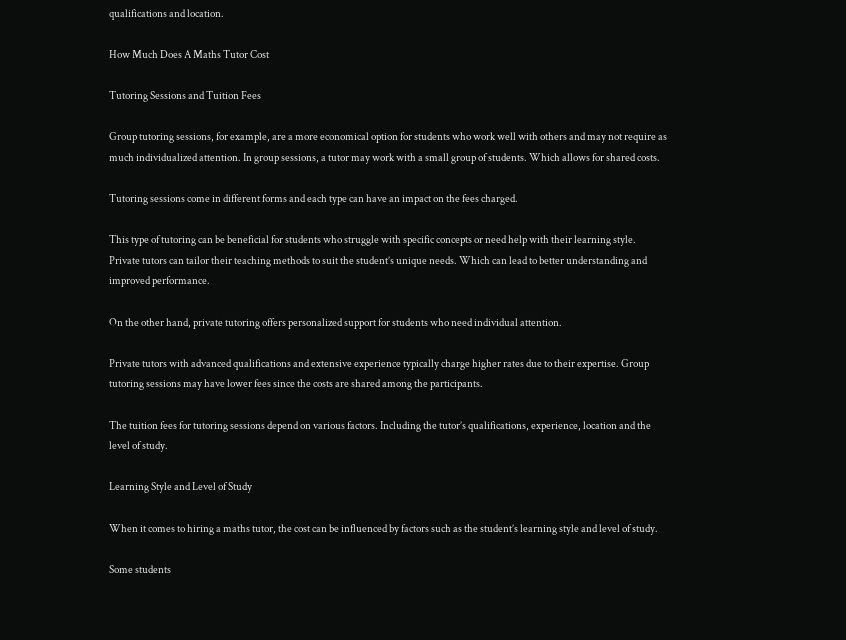qualifications and location.

How Much Does A Maths Tutor Cost

Tutoring Sessions and Tuition Fees

Group tutoring sessions, for example, are a more economical option for students who work well with others and may not require as much individualized attention. In group sessions, a tutor may work with a small group of students. Which allows for shared costs.

Tutoring sessions come in different forms and each type can have an impact on the fees charged.

This type of tutoring can be beneficial for students who struggle with specific concepts or need help with their learning style. Private tutors can tailor their teaching methods to suit the student’s unique needs. Which can lead to better understanding and improved performance.

On the other hand, private tutoring offers personalized support for students who need individual attention.

Private tutors with advanced qualifications and extensive experience typically charge higher rates due to their expertise. Group tutoring sessions may have lower fees since the costs are shared among the participants.

The tuition fees for tutoring sessions depend on various factors. Including the tutor’s qualifications, experience, location and the level of study.

Learning Style and Level of Study

When it comes to hiring a maths tutor, the cost can be influenced by factors such as the student’s learning style and level of study.

Some students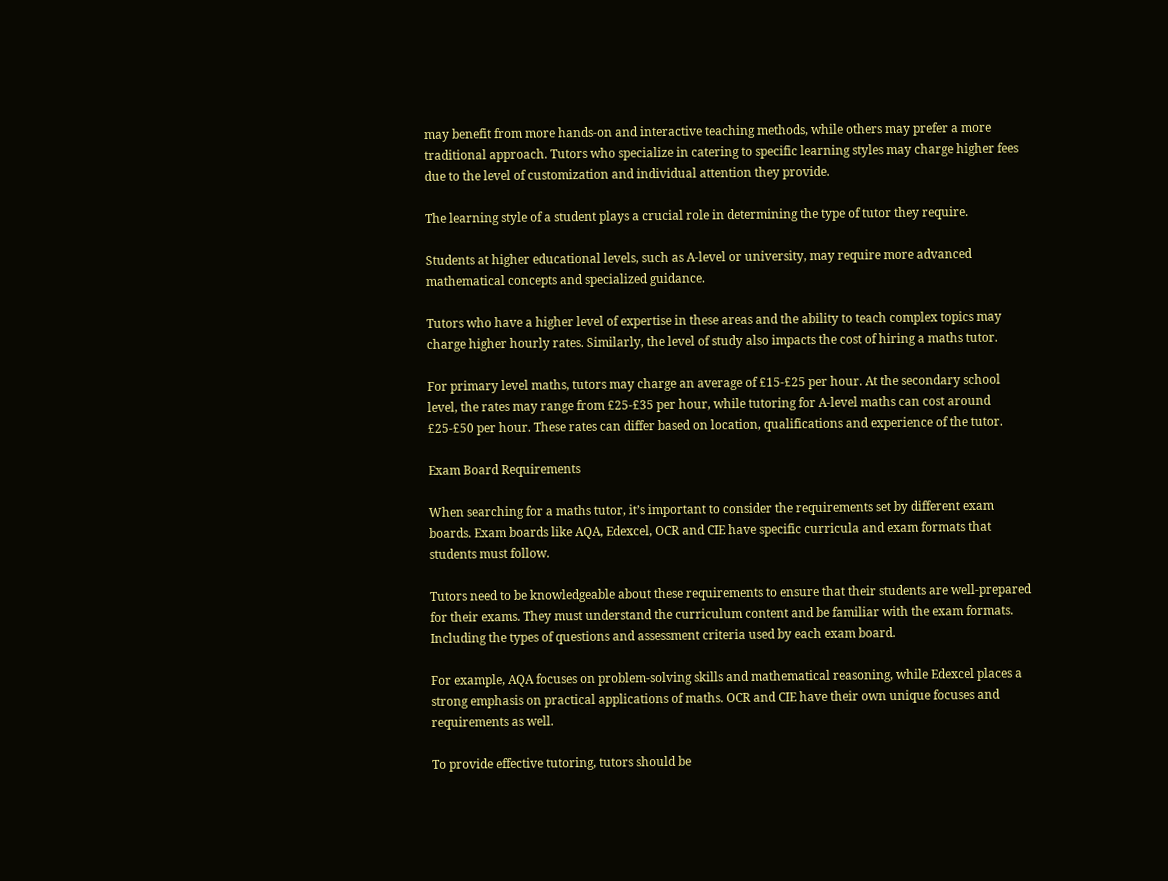may benefit from more hands-on and interactive teaching methods, while others may prefer a more traditional approach. Tutors who specialize in catering to specific learning styles may charge higher fees due to the level of customization and individual attention they provide.

The learning style of a student plays a crucial role in determining the type of tutor they require.

Students at higher educational levels, such as A-level or university, may require more advanced mathematical concepts and specialized guidance.

Tutors who have a higher level of expertise in these areas and the ability to teach complex topics may charge higher hourly rates. Similarly, the level of study also impacts the cost of hiring a maths tutor.

For primary level maths, tutors may charge an average of £15-£25 per hour. At the secondary school level, the rates may range from £25-£35 per hour, while tutoring for A-level maths can cost around £25-£50 per hour. These rates can differ based on location, qualifications and experience of the tutor.

Exam Board Requirements

When searching for a maths tutor, it’s important to consider the requirements set by different exam boards. Exam boards like AQA, Edexcel, OCR and CIE have specific curricula and exam formats that students must follow.

Tutors need to be knowledgeable about these requirements to ensure that their students are well-prepared for their exams. They must understand the curriculum content and be familiar with the exam formats. Including the types of questions and assessment criteria used by each exam board.

For example, AQA focuses on problem-solving skills and mathematical reasoning, while Edexcel places a strong emphasis on practical applications of maths. OCR and CIE have their own unique focuses and requirements as well.

To provide effective tutoring, tutors should be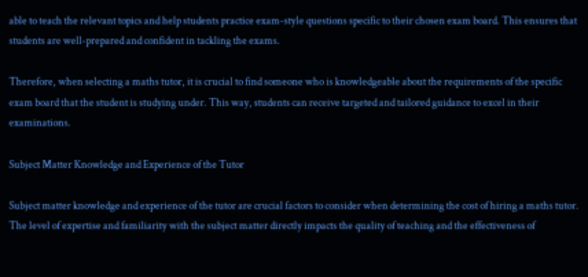able to teach the relevant topics and help students practice exam-style questions specific to their chosen exam board. This ensures that students are well-prepared and confident in tackling the exams.

Therefore, when selecting a maths tutor, it is crucial to find someone who is knowledgeable about the requirements of the specific exam board that the student is studying under. This way, students can receive targeted and tailored guidance to excel in their examinations.

Subject Matter Knowledge and Experience of the Tutor

Subject matter knowledge and experience of the tutor are crucial factors to consider when determining the cost of hiring a maths tutor. The level of expertise and familiarity with the subject matter directly impacts the quality of teaching and the effectiveness of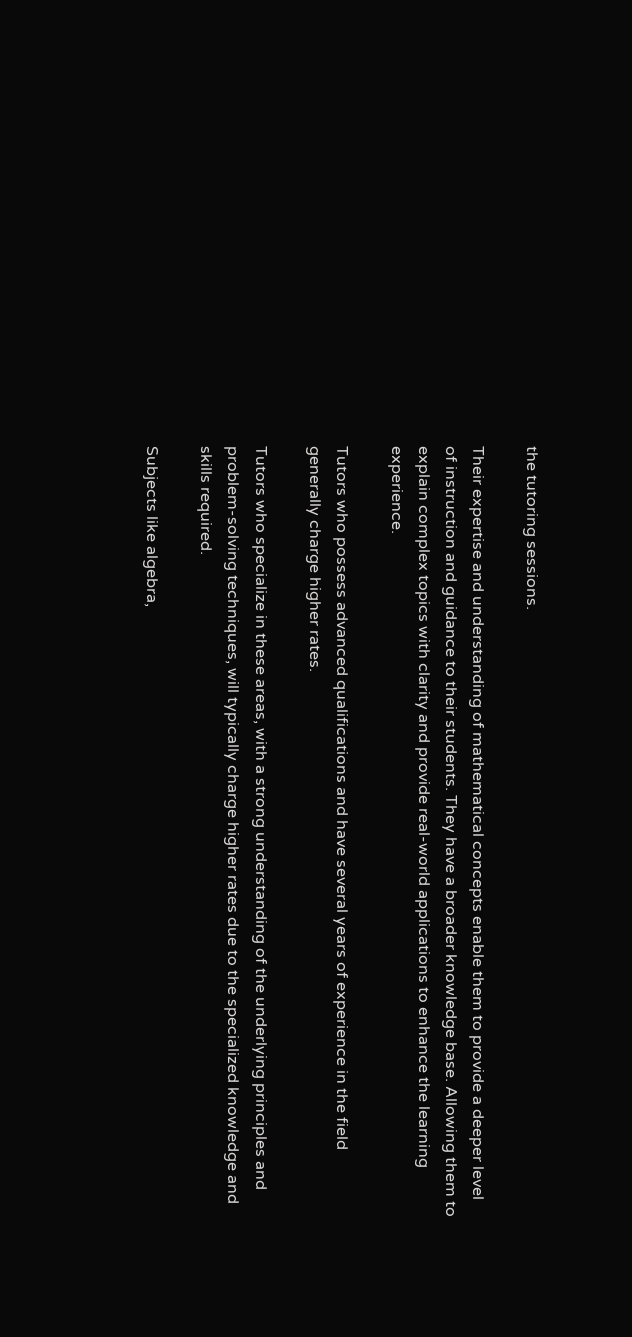the tutoring sessions.

Their expertise and understanding of mathematical concepts enable them to provide a deeper level of instruction and guidance to their students. They have a broader knowledge base. Allowing them to explain complex topics with clarity and provide real-world applications to enhance the learning experience.

Tutors who possess advanced qualifications and have several years of experience in the field generally charge higher rates.

Tutors who specialize in these areas, with a strong understanding of the underlying principles and problem-solving techniques, will typically charge higher rates due to the specialized knowledge and skills required.

Subjects like algebra,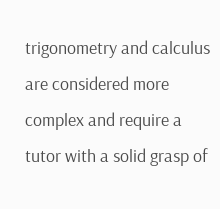trigonometry and calculus are considered more complex and require a tutor with a solid grasp of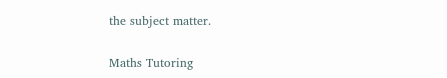the subject matter.

Maths Tutoring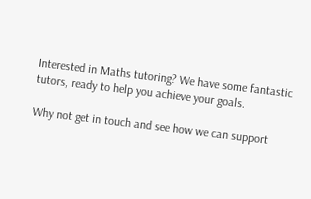Interested in Maths tutoring? We have some fantastic tutors, ready to help you achieve your goals.

Why not get in touch and see how we can support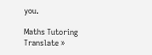you.

Maths Tutoring
Translate »